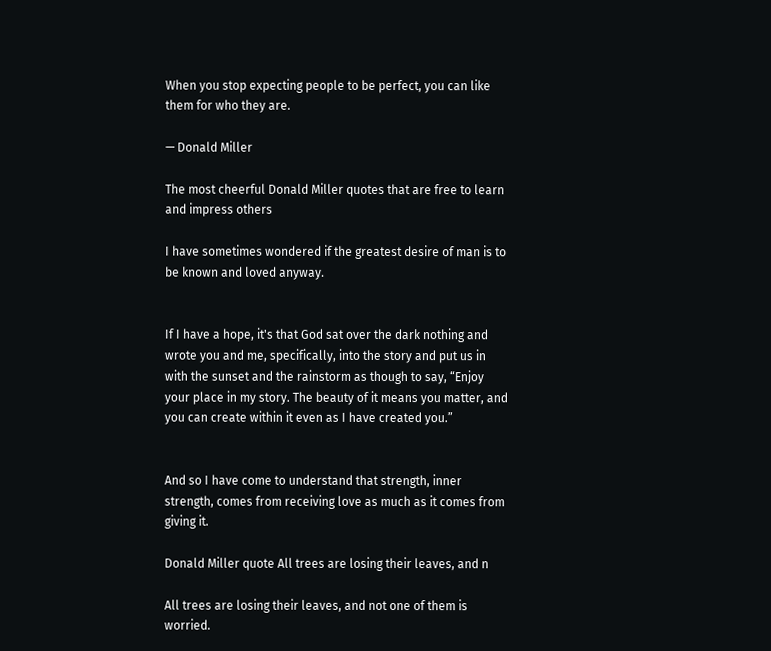When you stop expecting people to be perfect, you can like them for who they are.

— Donald Miller

The most cheerful Donald Miller quotes that are free to learn and impress others

I have sometimes wondered if the greatest desire of man is to be known and loved anyway.


If I have a hope, it's that God sat over the dark nothing and wrote you and me, specifically, into the story and put us in with the sunset and the rainstorm as though to say, “Enjoy your place in my story. The beauty of it means you matter, and you can create within it even as I have created you.”


And so I have come to understand that strength, inner strength, comes from receiving love as much as it comes from giving it.

Donald Miller quote All trees are losing their leaves, and n

All trees are losing their leaves, and not one of them is worried.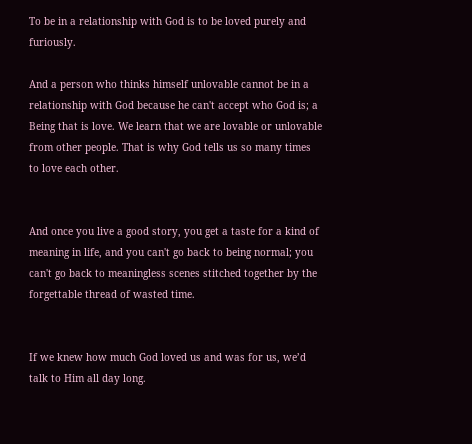To be in a relationship with God is to be loved purely and furiously.

And a person who thinks himself unlovable cannot be in a relationship with God because he can't accept who God is; a Being that is love. We learn that we are lovable or unlovable from other people. That is why God tells us so many times to love each other.


And once you live a good story, you get a taste for a kind of meaning in life, and you can't go back to being normal; you can't go back to meaningless scenes stitched together by the forgettable thread of wasted time.


If we knew how much God loved us and was for us, we’d talk to Him all day long.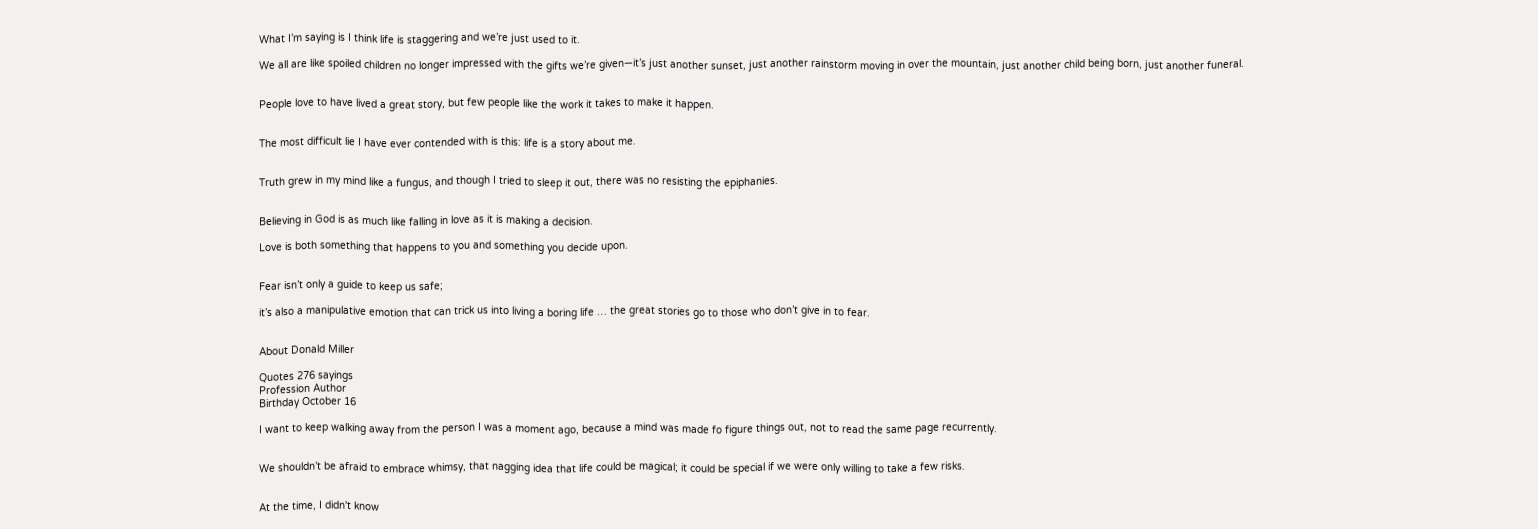What I’m saying is I think life is staggering and we’re just used to it.

We all are like spoiled children no longer impressed with the gifts we’re given—it’s just another sunset, just another rainstorm moving in over the mountain, just another child being born, just another funeral.


People love to have lived a great story, but few people like the work it takes to make it happen.


The most difficult lie I have ever contended with is this: life is a story about me.


Truth grew in my mind like a fungus, and though I tried to sleep it out, there was no resisting the epiphanies.


Believing in God is as much like falling in love as it is making a decision.

Love is both something that happens to you and something you decide upon.


Fear isn’t only a guide to keep us safe;

it’s also a manipulative emotion that can trick us into living a boring life … the great stories go to those who don’t give in to fear.


About Donald Miller

Quotes 276 sayings
Profession Author
Birthday October 16

I want to keep walking away from the person I was a moment ago, because a mind was made fo figure things out, not to read the same page recurrently.


We shouldn’t be afraid to embrace whimsy, that nagging idea that life could be magical; it could be special if we were only willing to take a few risks.


At the time, I didn't know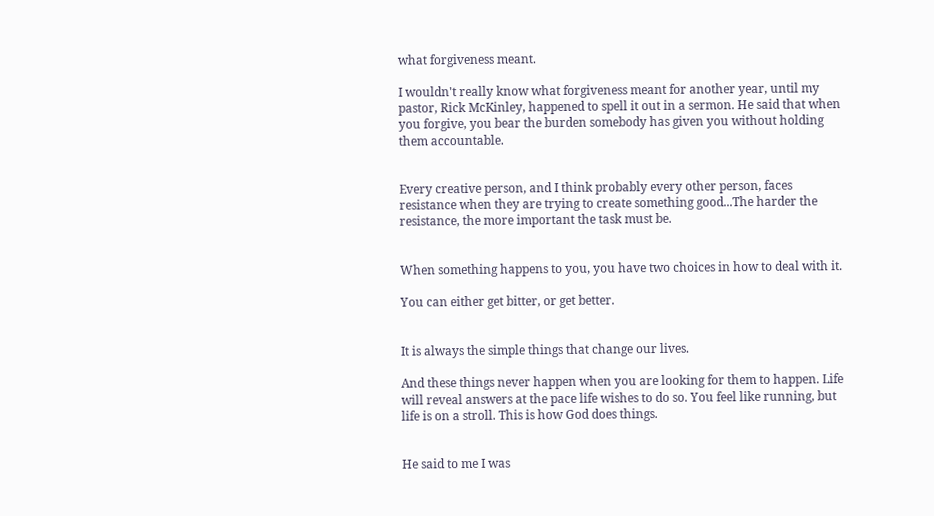what forgiveness meant.

I wouldn't really know what forgiveness meant for another year, until my pastor, Rick McKinley, happened to spell it out in a sermon. He said that when you forgive, you bear the burden somebody has given you without holding them accountable.


Every creative person, and I think probably every other person, faces resistance when they are trying to create something good...The harder the resistance, the more important the task must be.


When something happens to you, you have two choices in how to deal with it.

You can either get bitter, or get better.


It is always the simple things that change our lives.

And these things never happen when you are looking for them to happen. Life will reveal answers at the pace life wishes to do so. You feel like running, but life is on a stroll. This is how God does things.


He said to me I was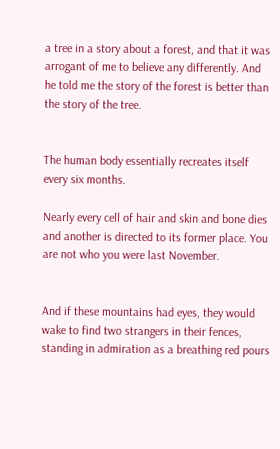a tree in a story about a forest, and that it was arrogant of me to believe any differently. And he told me the story of the forest is better than the story of the tree.


The human body essentially recreates itself every six months.

Nearly every cell of hair and skin and bone dies and another is directed to its former place. You are not who you were last November.


And if these mountains had eyes, they would wake to find two strangers in their fences, standing in admiration as a breathing red pours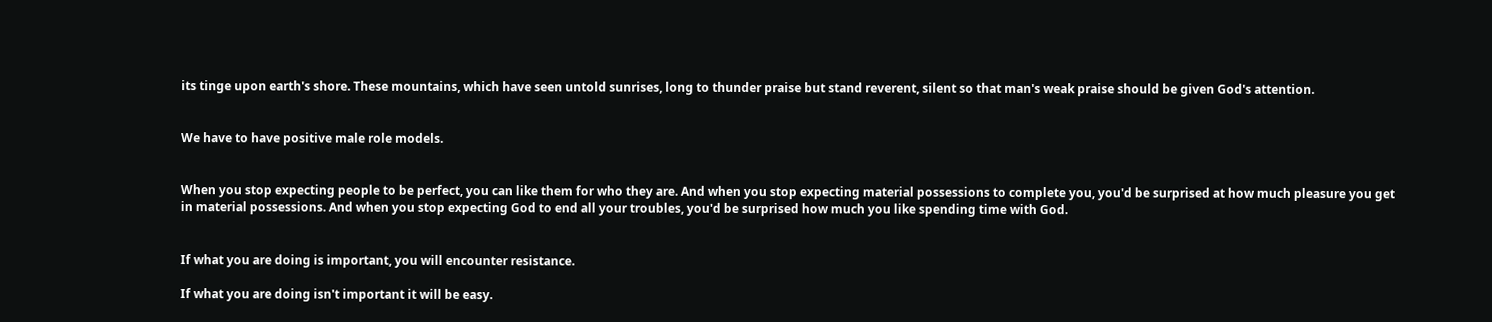its tinge upon earth's shore. These mountains, which have seen untold sunrises, long to thunder praise but stand reverent, silent so that man's weak praise should be given God's attention.


We have to have positive male role models.


When you stop expecting people to be perfect, you can like them for who they are. And when you stop expecting material possessions to complete you, you'd be surprised at how much pleasure you get in material possessions. And when you stop expecting God to end all your troubles, you'd be surprised how much you like spending time with God.


If what you are doing is important, you will encounter resistance.

If what you are doing isn't important it will be easy.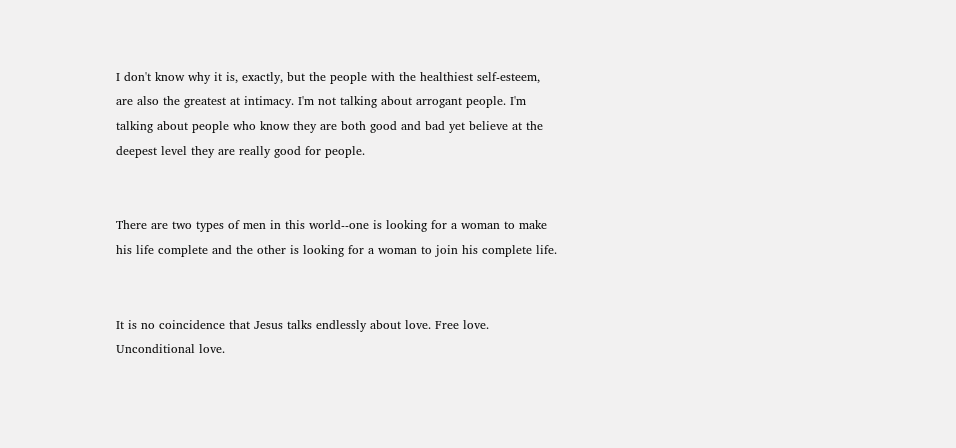I don't know why it is, exactly, but the people with the healthiest self-esteem, are also the greatest at intimacy. I'm not talking about arrogant people. I'm talking about people who know they are both good and bad yet believe at the deepest level they are really good for people.


There are two types of men in this world--one is looking for a woman to make his life complete and the other is looking for a woman to join his complete life.


It is no coincidence that Jesus talks endlessly about love. Free love. Unconditional love.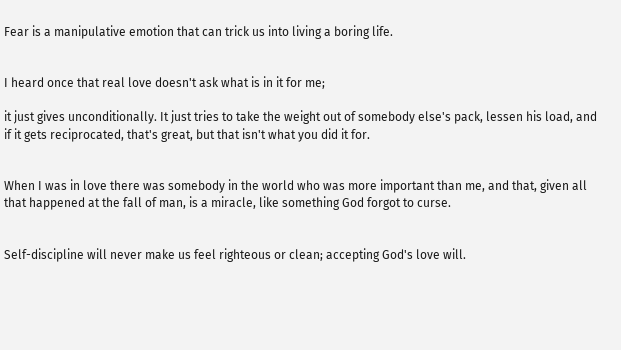Fear is a manipulative emotion that can trick us into living a boring life.


I heard once that real love doesn't ask what is in it for me;

it just gives unconditionally. It just tries to take the weight out of somebody else's pack, lessen his load, and if it gets reciprocated, that's great, but that isn't what you did it for.


When I was in love there was somebody in the world who was more important than me, and that, given all that happened at the fall of man, is a miracle, like something God forgot to curse.


Self-discipline will never make us feel righteous or clean; accepting God's love will.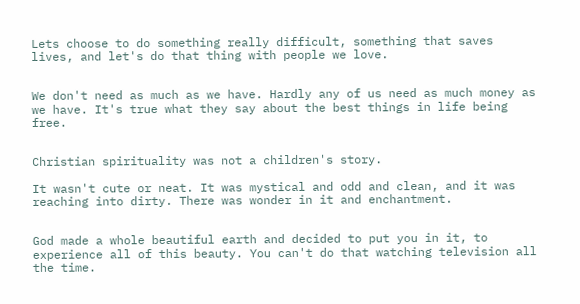Lets choose to do something really difficult, something that saves lives, and let's do that thing with people we love.


We don't need as much as we have. Hardly any of us need as much money as we have. It's true what they say about the best things in life being free.


Christian spirituality was not a children's story.

It wasn't cute or neat. It was mystical and odd and clean, and it was reaching into dirty. There was wonder in it and enchantment.


God made a whole beautiful earth and decided to put you in it, to experience all of this beauty. You can't do that watching television all the time.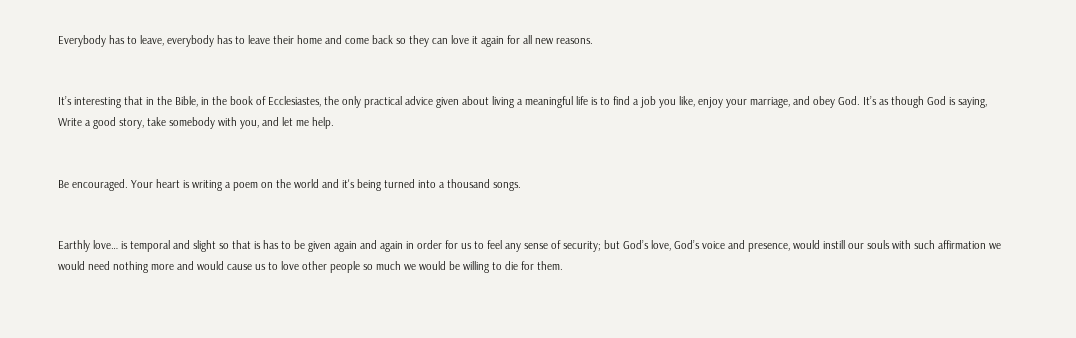Everybody has to leave, everybody has to leave their home and come back so they can love it again for all new reasons.


It’s interesting that in the Bible, in the book of Ecclesiastes, the only practical advice given about living a meaningful life is to find a job you like, enjoy your marriage, and obey God. It’s as though God is saying, Write a good story, take somebody with you, and let me help.


Be encouraged. Your heart is writing a poem on the world and it's being turned into a thousand songs.


Earthly love… is temporal and slight so that is has to be given again and again in order for us to feel any sense of security; but God’s love, God’s voice and presence, would instill our souls with such affirmation we would need nothing more and would cause us to love other people so much we would be willing to die for them.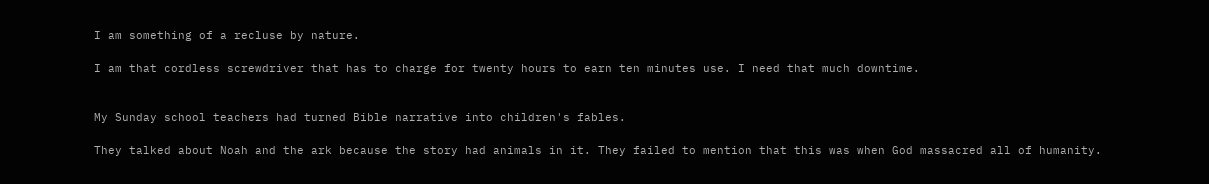I am something of a recluse by nature.

I am that cordless screwdriver that has to charge for twenty hours to earn ten minutes use. I need that much downtime.


My Sunday school teachers had turned Bible narrative into children's fables.

They talked about Noah and the ark because the story had animals in it. They failed to mention that this was when God massacred all of humanity.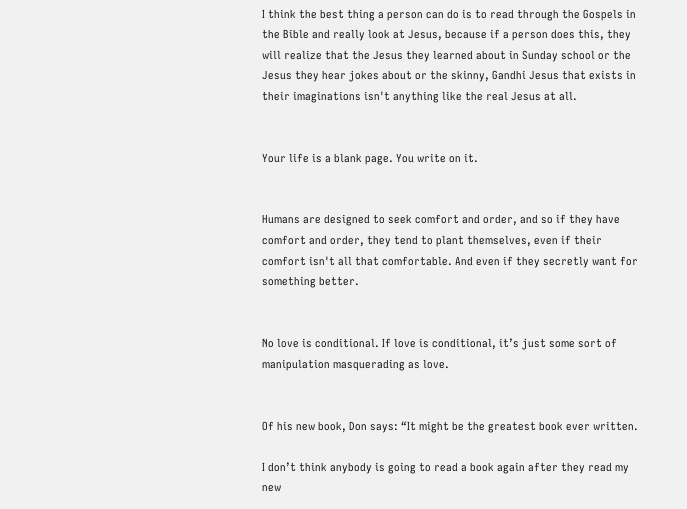I think the best thing a person can do is to read through the Gospels in the Bible and really look at Jesus, because if a person does this, they will realize that the Jesus they learned about in Sunday school or the Jesus they hear jokes about or the skinny, Gandhi Jesus that exists in their imaginations isn't anything like the real Jesus at all.


Your life is a blank page. You write on it.


Humans are designed to seek comfort and order, and so if they have comfort and order, they tend to plant themselves, even if their comfort isn't all that comfortable. And even if they secretly want for something better.


No love is conditional. If love is conditional, it’s just some sort of manipulation masquerading as love.


Of his new book, Don says: “It might be the greatest book ever written.

I don’t think anybody is going to read a book again after they read my new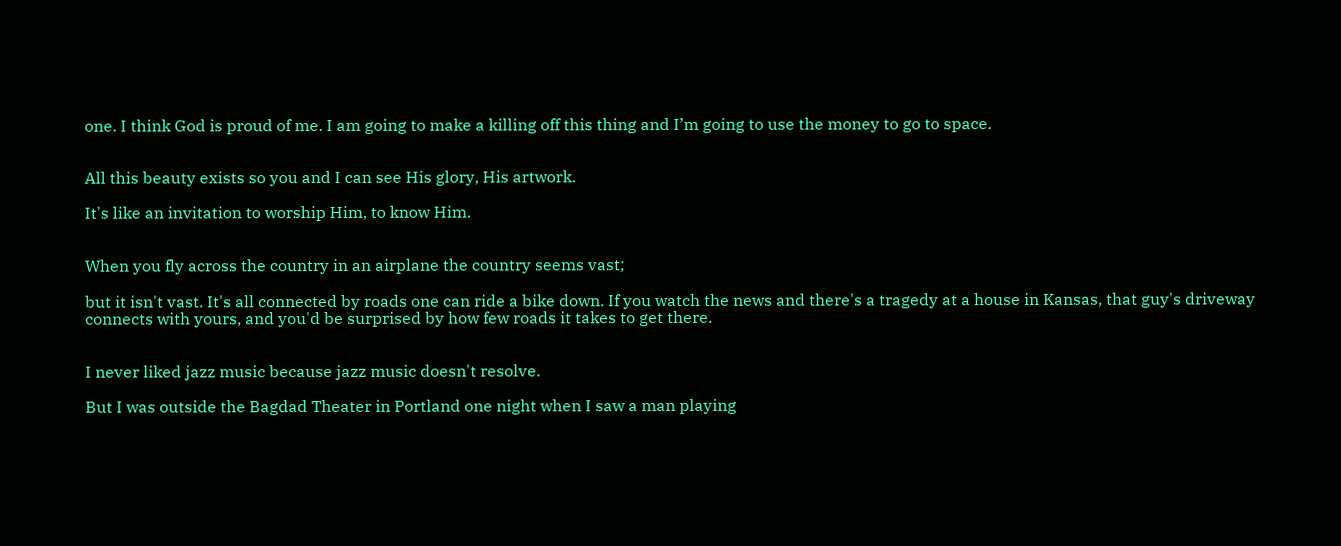one. I think God is proud of me. I am going to make a killing off this thing and I’m going to use the money to go to space.


All this beauty exists so you and I can see His glory, His artwork.

It's like an invitation to worship Him, to know Him.


When you fly across the country in an airplane the country seems vast;

but it isn't vast. It's all connected by roads one can ride a bike down. If you watch the news and there's a tragedy at a house in Kansas, that guy's driveway connects with yours, and you'd be surprised by how few roads it takes to get there.


I never liked jazz music because jazz music doesn't resolve.

But I was outside the Bagdad Theater in Portland one night when I saw a man playing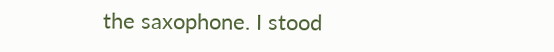the saxophone. I stood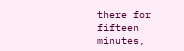there for fifteen minutes,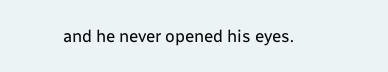and he never opened his eyes.